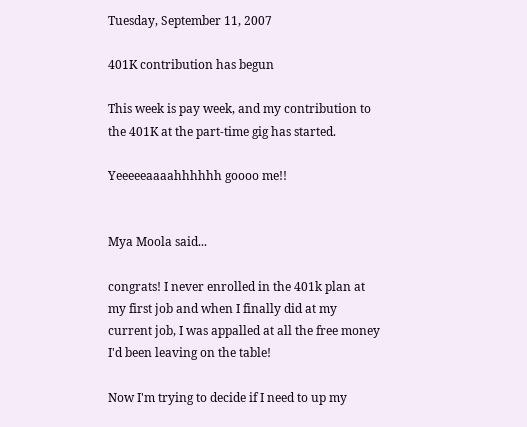Tuesday, September 11, 2007

401K contribution has begun

This week is pay week, and my contribution to the 401K at the part-time gig has started.

Yeeeeeaaaahhhhhh goooo me!!


Mya Moola said...

congrats! I never enrolled in the 401k plan at my first job and when I finally did at my current job, I was appalled at all the free money I'd been leaving on the table!

Now I'm trying to decide if I need to up my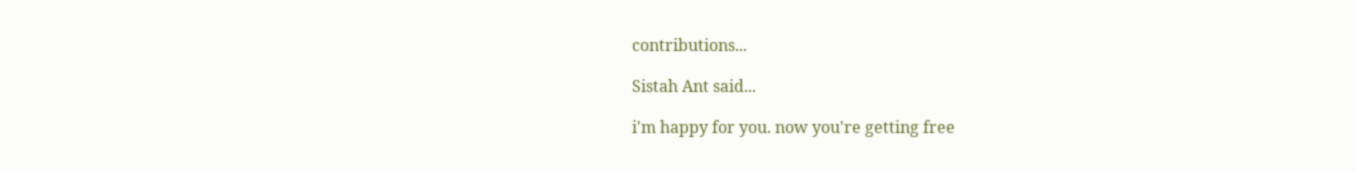contributions...

Sistah Ant said...

i'm happy for you. now you're getting free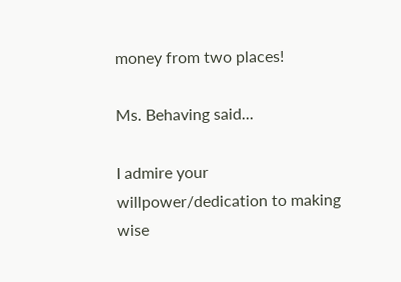money from two places!

Ms. Behaving said...

I admire your willpower/dedication to making wise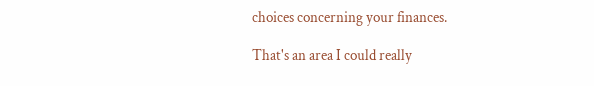choices concerning your finances.

That's an area I could really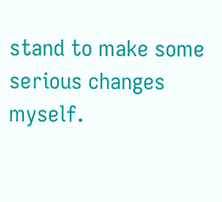stand to make some serious changes myself.